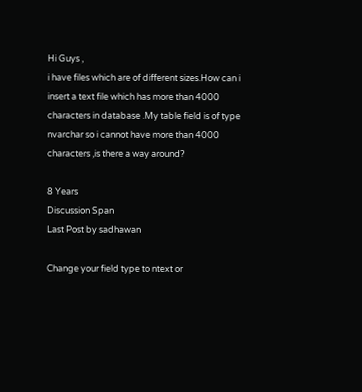Hi Guys ,
i have files which are of different sizes.How can i insert a text file which has more than 4000 characters in database .My table field is of type nvarchar so i cannot have more than 4000 characters ,is there a way around?

8 Years
Discussion Span
Last Post by sadhawan

Change your field type to ntext or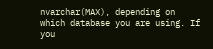nvarchar(MAX), depending on which database you are using. If you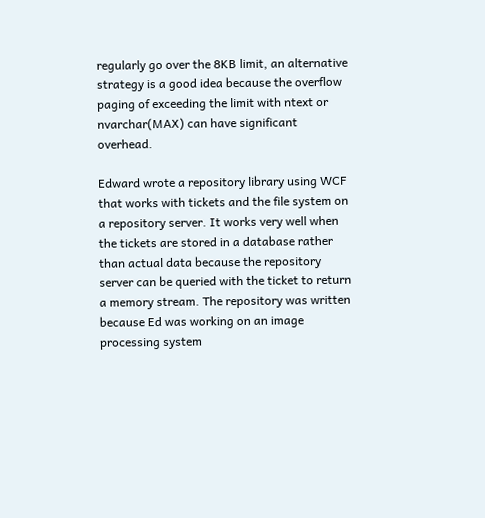regularly go over the 8KB limit, an alternative strategy is a good idea because the overflow paging of exceeding the limit with ntext or nvarchar(MAX) can have significant overhead.

Edward wrote a repository library using WCF that works with tickets and the file system on a repository server. It works very well when the tickets are stored in a database rather than actual data because the repository server can be queried with the ticket to return a memory stream. The repository was written because Ed was working on an image processing system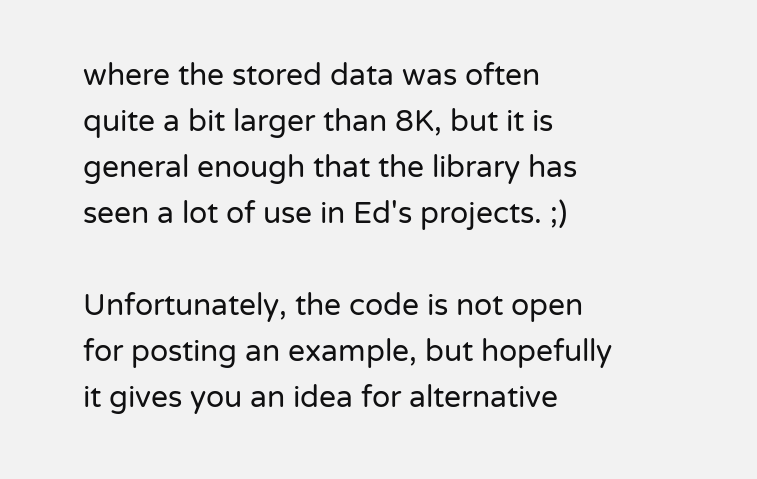where the stored data was often quite a bit larger than 8K, but it is general enough that the library has seen a lot of use in Ed's projects. ;)

Unfortunately, the code is not open for posting an example, but hopefully it gives you an idea for alternative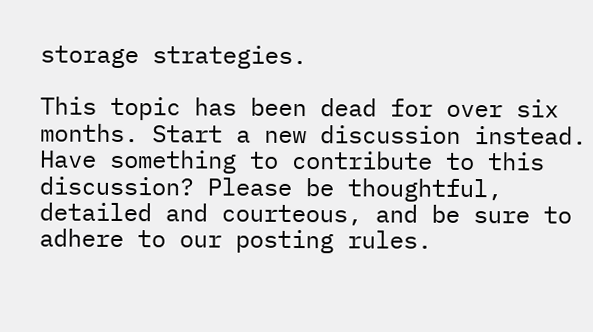storage strategies.

This topic has been dead for over six months. Start a new discussion instead.
Have something to contribute to this discussion? Please be thoughtful, detailed and courteous, and be sure to adhere to our posting rules.